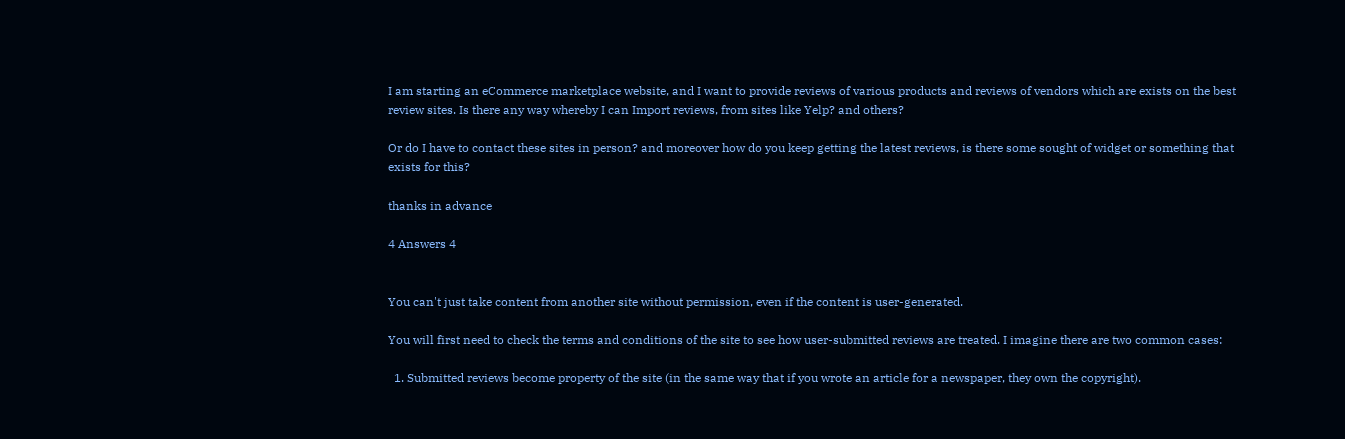I am starting an eCommerce marketplace website, and I want to provide reviews of various products and reviews of vendors which are exists on the best review sites. Is there any way whereby I can Import reviews, from sites like Yelp? and others?

Or do I have to contact these sites in person? and moreover how do you keep getting the latest reviews, is there some sought of widget or something that exists for this?

thanks in advance

4 Answers 4


You can't just take content from another site without permission, even if the content is user-generated.

You will first need to check the terms and conditions of the site to see how user-submitted reviews are treated. I imagine there are two common cases:

  1. Submitted reviews become property of the site (in the same way that if you wrote an article for a newspaper, they own the copyright).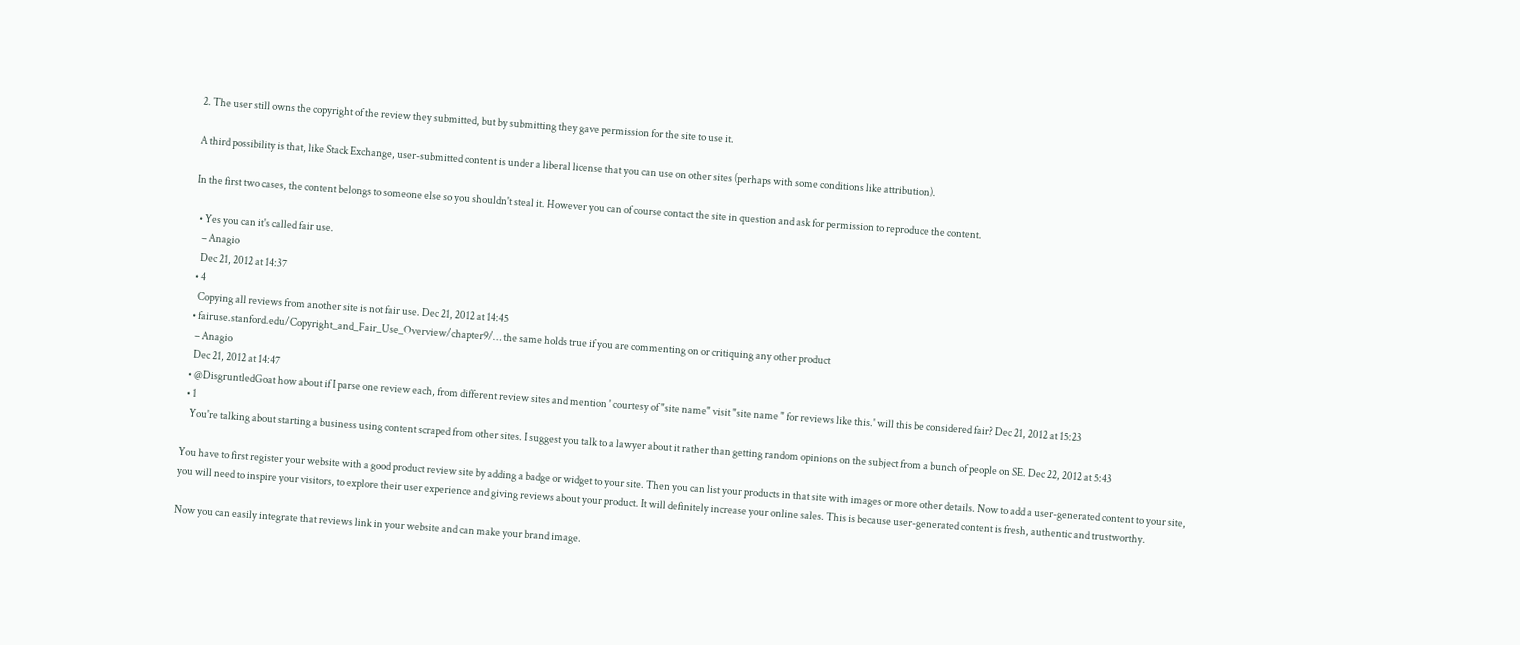2. The user still owns the copyright of the review they submitted, but by submitting they gave permission for the site to use it.

A third possibility is that, like Stack Exchange, user-submitted content is under a liberal license that you can use on other sites (perhaps with some conditions like attribution).

In the first two cases, the content belongs to someone else so you shouldn't steal it. However you can of course contact the site in question and ask for permission to reproduce the content.

  • Yes you can it's called fair use.
    – Anagio
    Dec 21, 2012 at 14:37
  • 4
    Copying all reviews from another site is not fair use. Dec 21, 2012 at 14:45
  • fairuse.stanford.edu/Copyright_and_Fair_Use_Overview/chapter9/… the same holds true if you are commenting on or critiquing any other product
    – Anagio
    Dec 21, 2012 at 14:47
  • @DisgruntledGoat how about if I parse one review each, from different review sites and mention ' courtesy of "site name" visit "site name " for reviews like this.' will this be considered fair? Dec 21, 2012 at 15:23
  • 1
    You're talking about starting a business using content scraped from other sites. I suggest you talk to a lawyer about it rather than getting random opinions on the subject from a bunch of people on SE. Dec 22, 2012 at 5:43

You have to first register your website with a good product review site by adding a badge or widget to your site. Then you can list your products in that site with images or more other details. Now to add a user-generated content to your site, you will need to inspire your visitors, to explore their user experience and giving reviews about your product. It will definitely increase your online sales. This is because user-generated content is fresh, authentic and trustworthy.

Now you can easily integrate that reviews link in your website and can make your brand image.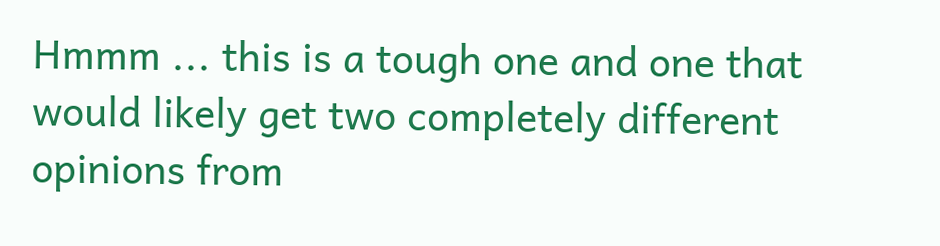Hmmm ... this is a tough one and one that would likely get two completely different opinions from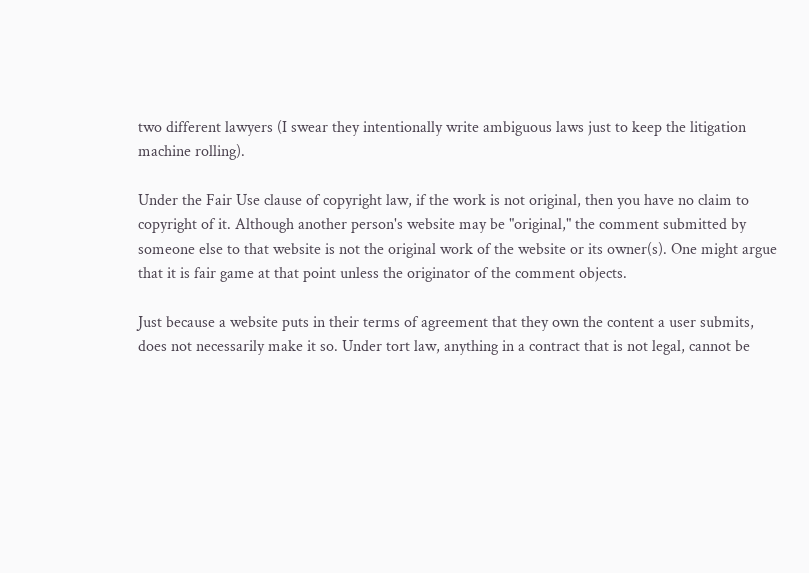two different lawyers (I swear they intentionally write ambiguous laws just to keep the litigation machine rolling).

Under the Fair Use clause of copyright law, if the work is not original, then you have no claim to copyright of it. Although another person's website may be "original," the comment submitted by someone else to that website is not the original work of the website or its owner(s). One might argue that it is fair game at that point unless the originator of the comment objects.

Just because a website puts in their terms of agreement that they own the content a user submits, does not necessarily make it so. Under tort law, anything in a contract that is not legal, cannot be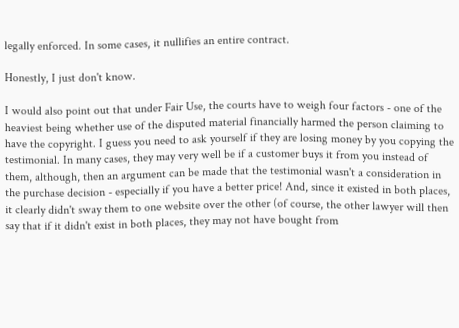legally enforced. In some cases, it nullifies an entire contract.

Honestly, I just don't know.

I would also point out that under Fair Use, the courts have to weigh four factors - one of the heaviest being whether use of the disputed material financially harmed the person claiming to have the copyright. I guess you need to ask yourself if they are losing money by you copying the testimonial. In many cases, they may very well be if a customer buys it from you instead of them, although, then an argument can be made that the testimonial wasn't a consideration in the purchase decision - especially if you have a better price! And, since it existed in both places, it clearly didn't sway them to one website over the other (of course, the other lawyer will then say that if it didn't exist in both places, they may not have bought from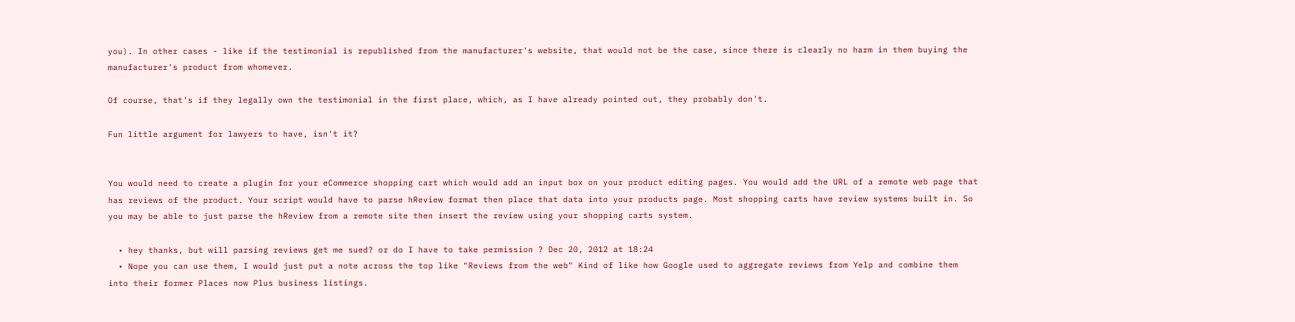you). In other cases - like if the testimonial is republished from the manufacturer's website, that would not be the case, since there is clearly no harm in them buying the manufacturer's product from whomever.

Of course, that's if they legally own the testimonial in the first place, which, as I have already pointed out, they probably don't.

Fun little argument for lawyers to have, isn't it?


You would need to create a plugin for your eCommerce shopping cart which would add an input box on your product editing pages. You would add the URL of a remote web page that has reviews of the product. Your script would have to parse hReview format then place that data into your products page. Most shopping carts have review systems built in. So you may be able to just parse the hReview from a remote site then insert the review using your shopping carts system.

  • hey thanks, but will parsing reviews get me sued? or do I have to take permission ? Dec 20, 2012 at 18:24
  • Nope you can use them, I would just put a note across the top like "Reviews from the web" Kind of like how Google used to aggregate reviews from Yelp and combine them into their former Places now Plus business listings.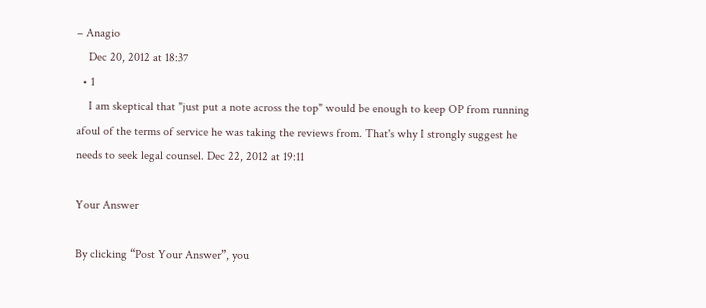– Anagio
    Dec 20, 2012 at 18:37
  • 1
    I am skeptical that "just put a note across the top" would be enough to keep OP from running afoul of the terms of service he was taking the reviews from. That's why I strongly suggest he needs to seek legal counsel. Dec 22, 2012 at 19:11

Your Answer

By clicking “Post Your Answer”, you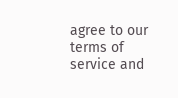agree to our terms of service and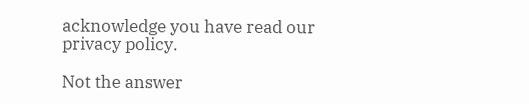acknowledge you have read our privacy policy.

Not the answer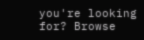you're looking for? Browse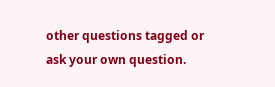other questions tagged or ask your own question.